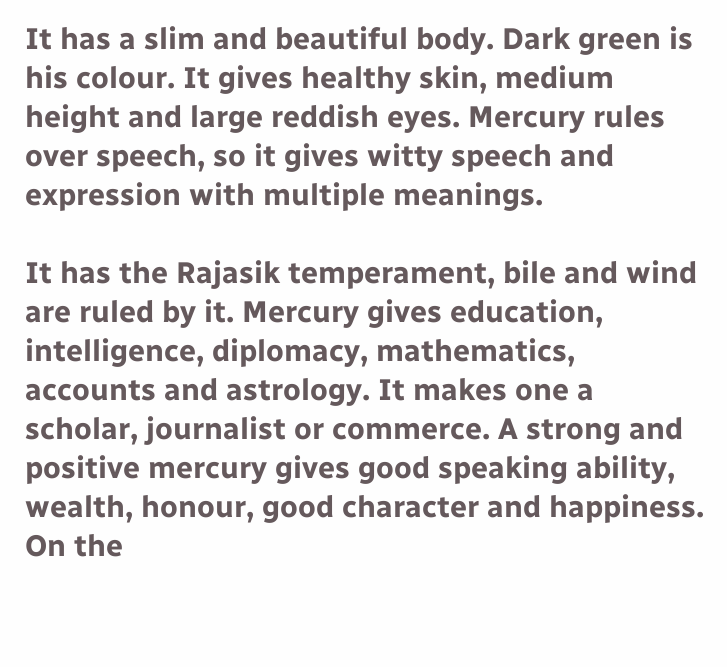It has a slim and beautiful body. Dark green is his colour. It gives healthy skin, medium height and large reddish eyes. Mercury rules over speech, so it gives witty speech and expression with multiple meanings.

It has the Rajasik temperament, bile and wind are ruled by it. Mercury gives education, intelligence, diplomacy, mathematics, accounts and astrology. It makes one a scholar, journalist or commerce. A strong and positive mercury gives good speaking ability, wealth, honour, good character and happiness. On the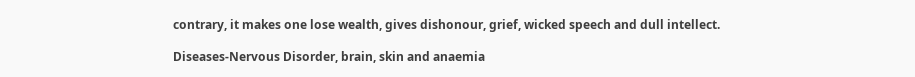contrary, it makes one lose wealth, gives dishonour, grief, wicked speech and dull intellect.

Diseases-Nervous Disorder, brain, skin and anaemia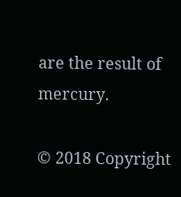are the result of mercury.

© 2018 Copyright